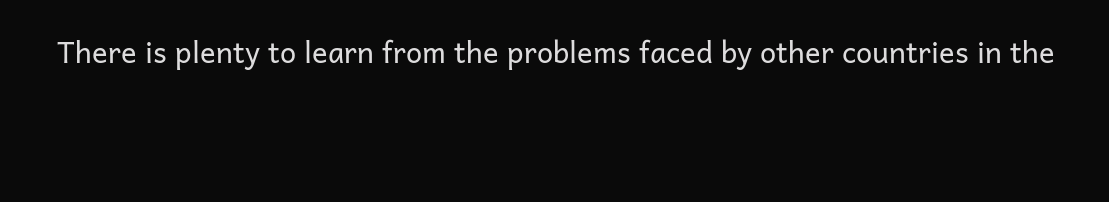There is plenty to learn from the problems faced by other countries in the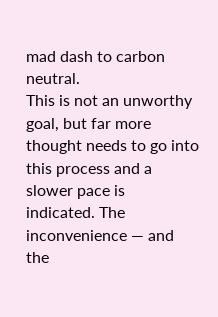mad dash to carbon neutral.
This is not an unworthy goal, but far more thought needs to go into this process and a slower pace is
indicated. The inconvenience — and the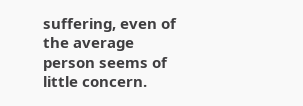suffering, even of the average person seems of little concern.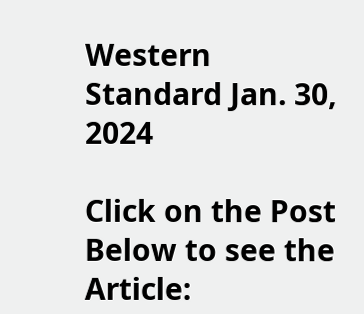Western Standard Jan. 30, 2024

Click on the Post Below to see the Article: